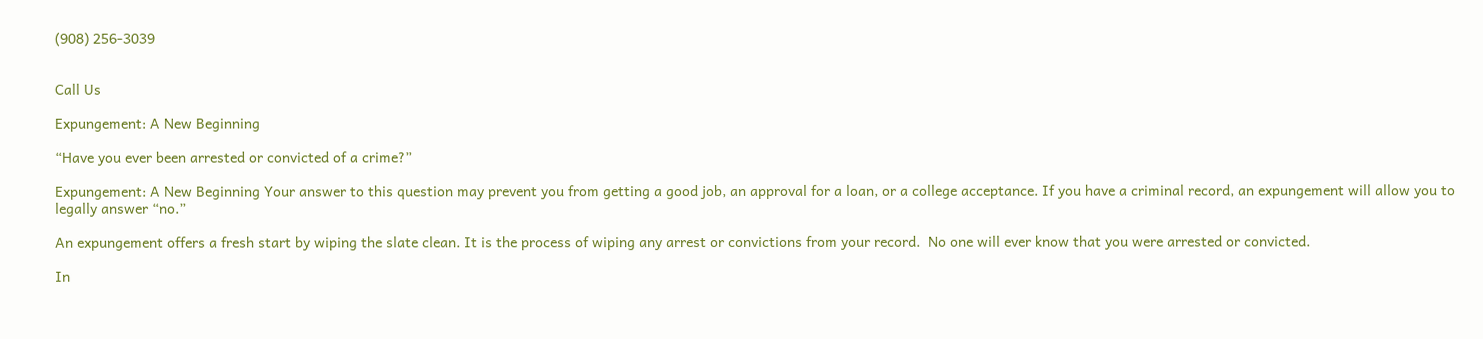(908) 256-3039


Call Us

Expungement: A New Beginning

“Have you ever been arrested or convicted of a crime?”

Expungement: A New Beginning Your answer to this question may prevent you from getting a good job, an approval for a loan, or a college acceptance. If you have a criminal record, an expungement will allow you to legally answer “no.”

An expungement offers a fresh start by wiping the slate clean. It is the process of wiping any arrest or convictions from your record.  No one will ever know that you were arrested or convicted.

In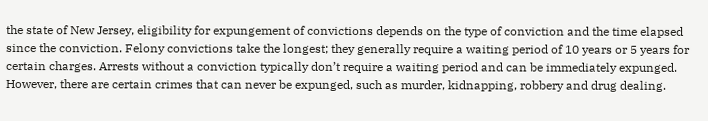the state of New Jersey, eligibility for expungement of convictions depends on the type of conviction and the time elapsed since the conviction. Felony convictions take the longest; they generally require a waiting period of 10 years or 5 years for certain charges. Arrests without a conviction typically don’t require a waiting period and can be immediately expunged. However, there are certain crimes that can never be expunged, such as murder, kidnapping, robbery and drug dealing.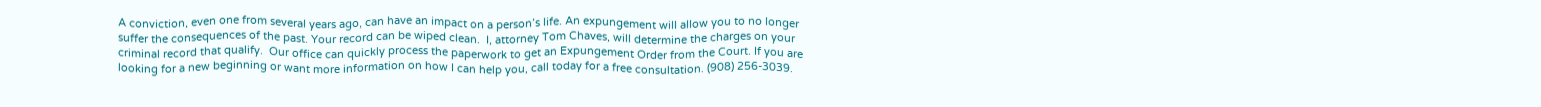A conviction, even one from several years ago, can have an impact on a person’s life. An expungement will allow you to no longer suffer the consequences of the past. Your record can be wiped clean.  I, attorney Tom Chaves, will determine the charges on your criminal record that qualify.  Our office can quickly process the paperwork to get an Expungement Order from the Court. If you are looking for a new beginning or want more information on how I can help you, call today for a free consultation. (908) 256-3039.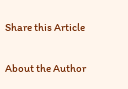Share this Article

About the Author